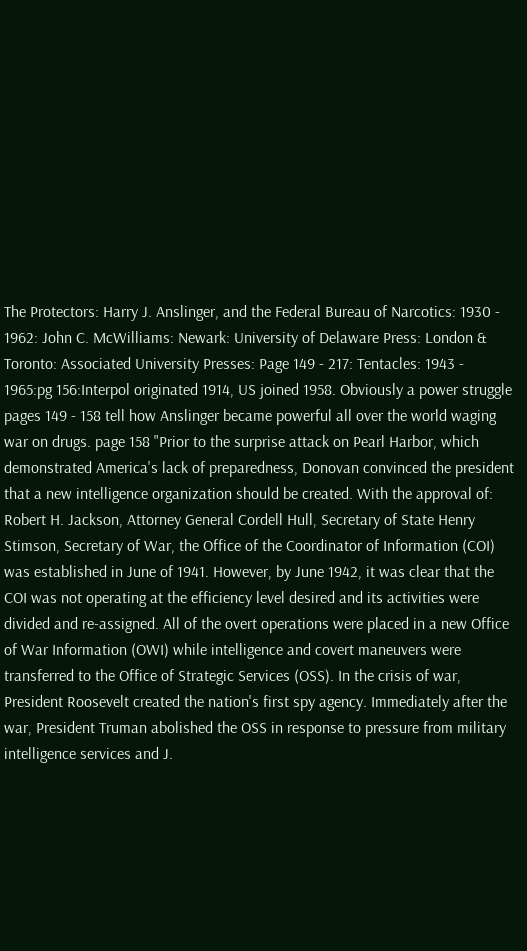The Protectors: Harry J. Anslinger, and the Federal Bureau of Narcotics: 1930 - 1962: John C. McWilliams: Newark: University of Delaware Press: London & Toronto: Associated University Presses: Page 149 - 217: Tentacles: 1943 - 1965:pg 156:Interpol originated 1914, US joined 1958. Obviously a power struggle pages 149 - 158 tell how Anslinger became powerful all over the world waging war on drugs. page 158 "Prior to the surprise attack on Pearl Harbor, which demonstrated America's lack of preparedness, Donovan convinced the president that a new intelligence organization should be created. With the approval of: Robert H. Jackson, Attorney General Cordell Hull, Secretary of State Henry Stimson, Secretary of War, the Office of the Coordinator of Information (COI) was established in June of 1941. However, by June 1942, it was clear that the COI was not operating at the efficiency level desired and its activities were divided and re-assigned. All of the overt operations were placed in a new Office of War Information (OWI) while intelligence and covert maneuvers were transferred to the Office of Strategic Services (OSS). In the crisis of war, President Roosevelt created the nation's first spy agency. Immediately after the war, President Truman abolished the OSS in response to pressure from military intelligence services and J.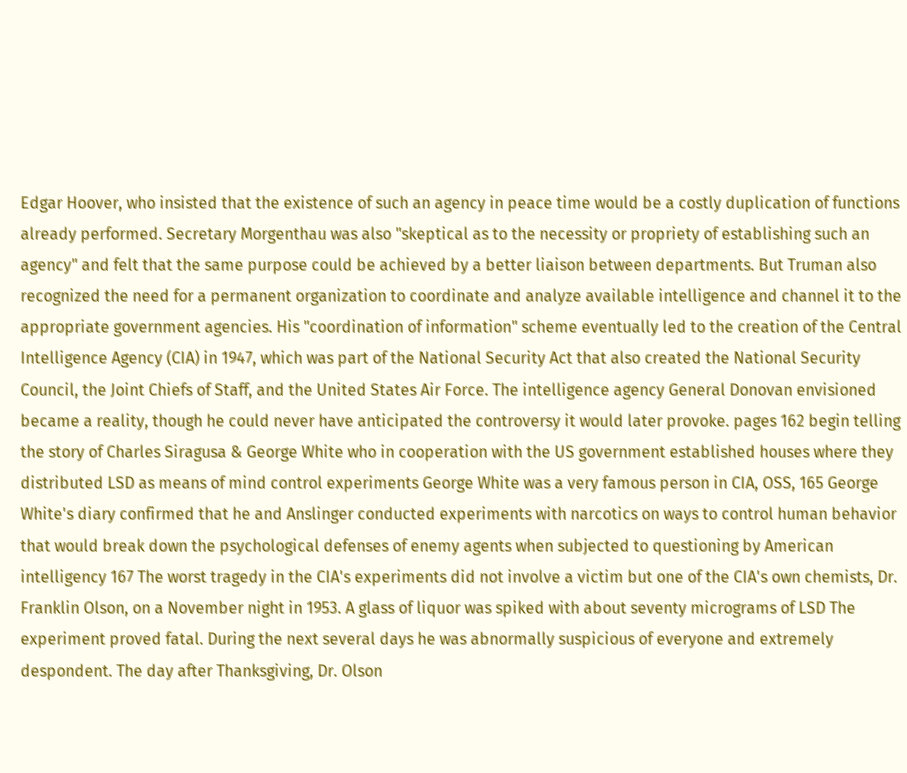Edgar Hoover, who insisted that the existence of such an agency in peace time would be a costly duplication of functions already performed. Secretary Morgenthau was also "skeptical as to the necessity or propriety of establishing such an agency" and felt that the same purpose could be achieved by a better liaison between departments. But Truman also recognized the need for a permanent organization to coordinate and analyze available intelligence and channel it to the appropriate government agencies. His "coordination of information" scheme eventually led to the creation of the Central Intelligence Agency (CIA) in 1947, which was part of the National Security Act that also created the National Security Council, the Joint Chiefs of Staff, and the United States Air Force. The intelligence agency General Donovan envisioned became a reality, though he could never have anticipated the controversy it would later provoke. pages 162 begin telling the story of Charles Siragusa & George White who in cooperation with the US government established houses where they distributed LSD as means of mind control experiments George White was a very famous person in CIA, OSS, 165 George White's diary confirmed that he and Anslinger conducted experiments with narcotics on ways to control human behavior that would break down the psychological defenses of enemy agents when subjected to questioning by American intelligency 167 The worst tragedy in the CIA's experiments did not involve a victim but one of the CIA's own chemists, Dr. Franklin Olson, on a November night in 1953. A glass of liquor was spiked with about seventy micrograms of LSD The experiment proved fatal. During the next several days he was abnormally suspicious of everyone and extremely despondent. The day after Thanksgiving, Dr. Olson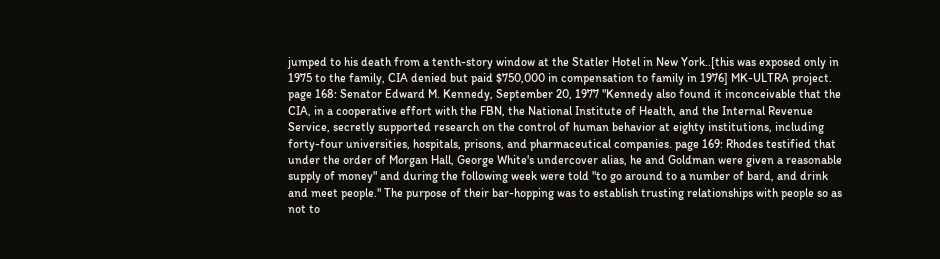jumped to his death from a tenth-story window at the Statler Hotel in New York..[this was exposed only in 1975 to the family, CIA denied but paid $750,000 in compensation to family in 1976] MK-ULTRA project. page 168: Senator Edward M. Kennedy, September 20, 1977 "Kennedy also found it inconceivable that the CIA, in a cooperative effort with the FBN, the National Institute of Health, and the Internal Revenue Service, secretly supported research on the control of human behavior at eighty institutions, including forty-four universities, hospitals, prisons, and pharmaceutical companies. page 169: Rhodes testified that under the order of Morgan Hall, George White's undercover alias, he and Goldman were given a reasonable supply of money" and during the following week were told "to go around to a number of bard, and drink and meet people." The purpose of their bar-hopping was to establish trusting relationships with people so as not to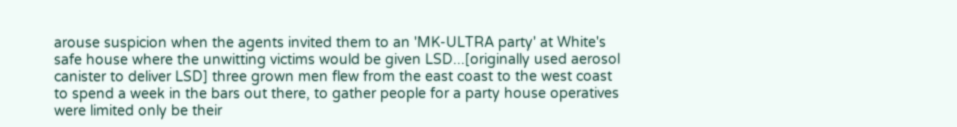arouse suspicion when the agents invited them to an 'MK-ULTRA party' at White's safe house where the unwitting victims would be given LSD...[originally used aerosol canister to deliver LSD] three grown men flew from the east coast to the west coast to spend a week in the bars out there, to gather people for a party house operatives were limited only be their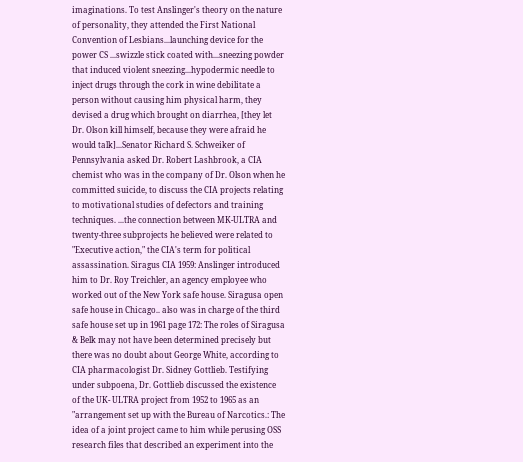imaginations. To test Anslinger's theory on the nature of personality, they attended the First National Convention of Lesbians...launching device for the power CS ...swizzle stick coated with...sneezing powder that induced violent sneezing...hypodermic needle to inject drugs through the cork in wine debilitate a person without causing him physical harm, they devised a drug which brought on diarrhea, [they let Dr. Olson kill himself, because they were afraid he would talk]...Senator Richard S. Schweiker of Pennsylvania asked Dr. Robert Lashbrook, a CIA chemist who was in the company of Dr. Olson when he committed suicide, to discuss the CIA projects relating to motivational studies of defectors and training techniques. ...the connection between MK-ULTRA and twenty-three subprojects he believed were related to "Executive action," the CIA's term for political assassination. Siragus CIA 1959: Anslinger introduced him to Dr. Roy Treichler, an agency employee who worked out of the New York safe house. Siragusa open safe house in Chicago.. also was in charge of the third safe house set up in 1961 page 172: The roles of Siragusa & Belk may not have been determined precisely but there was no doubt about George White, according to CIA pharmacologist Dr. Sidney Gottlieb. Testifying under subpoena, Dr. Gottlieb discussed the existence of the UK- ULTRA project from 1952 to 1965 as an "arrangement set up with the Bureau of Narcotics.: The idea of a joint project came to him while perusing OSS research files that described an experiment into the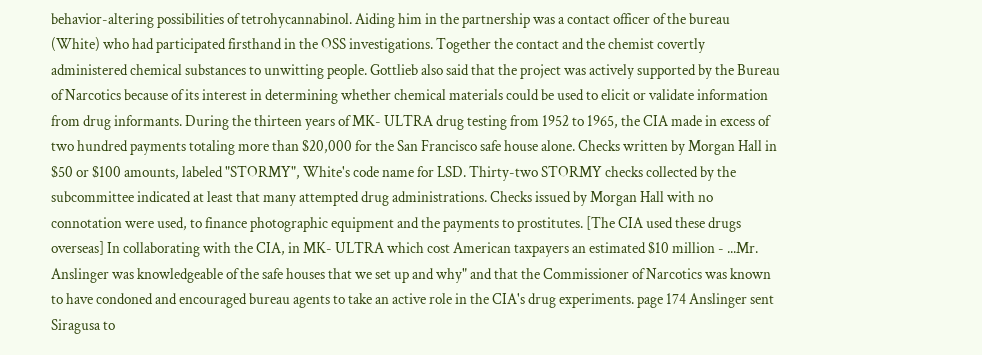behavior-altering possibilities of tetrohycannabinol. Aiding him in the partnership was a contact officer of the bureau (White) who had participated firsthand in the OSS investigations. Together the contact and the chemist covertly administered chemical substances to unwitting people. Gottlieb also said that the project was actively supported by the Bureau of Narcotics because of its interest in determining whether chemical materials could be used to elicit or validate information from drug informants. During the thirteen years of MK- ULTRA drug testing from 1952 to 1965, the CIA made in excess of two hundred payments totaling more than $20,000 for the San Francisco safe house alone. Checks written by Morgan Hall in $50 or $100 amounts, labeled "STORMY", White's code name for LSD. Thirty-two STORMY checks collected by the subcommittee indicated at least that many attempted drug administrations. Checks issued by Morgan Hall with no connotation were used, to finance photographic equipment and the payments to prostitutes. [The CIA used these drugs overseas] In collaborating with the CIA, in MK- ULTRA which cost American taxpayers an estimated $10 million - ...Mr. Anslinger was knowledgeable of the safe houses that we set up and why" and that the Commissioner of Narcotics was known to have condoned and encouraged bureau agents to take an active role in the CIA's drug experiments. page 174 Anslinger sent Siragusa to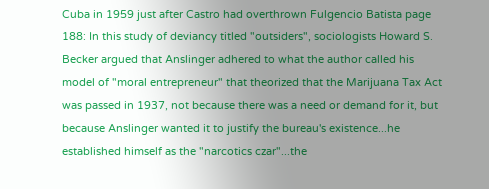Cuba in 1959 just after Castro had overthrown Fulgencio Batista page 188: In this study of deviancy titled "outsiders", sociologists Howard S. Becker argued that Anslinger adhered to what the author called his model of "moral entrepreneur" that theorized that the Marijuana Tax Act was passed in 1937, not because there was a need or demand for it, but because Anslinger wanted it to justify the bureau's existence...he established himself as the "narcotics czar"...the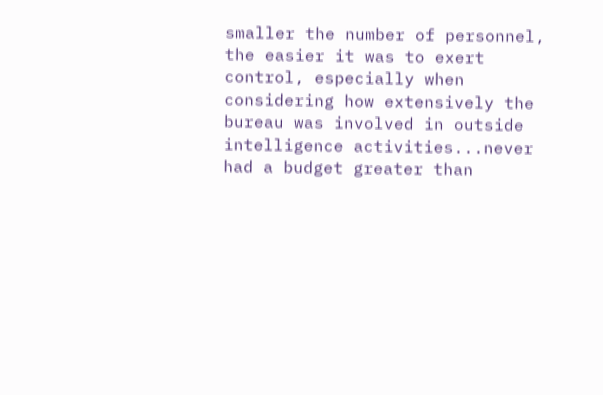smaller the number of personnel, the easier it was to exert control, especially when considering how extensively the bureau was involved in outside intelligence activities...never had a budget greater than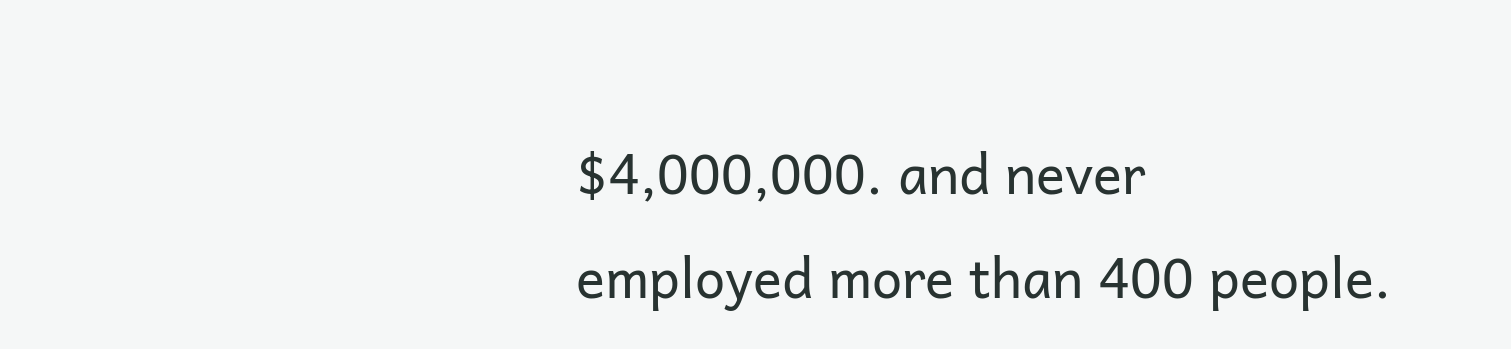$4,000,000. and never employed more than 400 people.